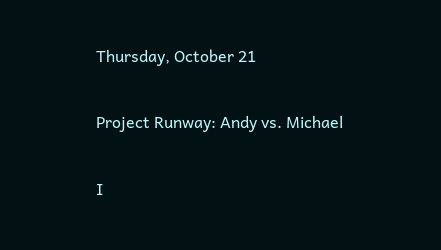Thursday, October 21

Project Runway: Andy vs. Michael

I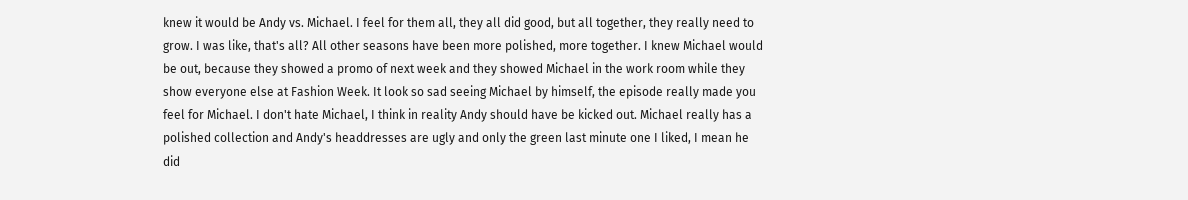knew it would be Andy vs. Michael. I feel for them all, they all did good, but all together, they really need to grow. I was like, that's all? All other seasons have been more polished, more together. I knew Michael would be out, because they showed a promo of next week and they showed Michael in the work room while they show everyone else at Fashion Week. It look so sad seeing Michael by himself, the episode really made you feel for Michael. I don't hate Michael, I think in reality Andy should have be kicked out. Michael really has a polished collection and Andy's headdresses are ugly and only the green last minute one I liked, I mean he did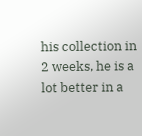his collection in 2 weeks, he is a lot better in a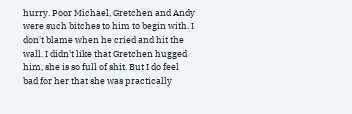hurry. Poor Michael, Gretchen and Andy were such bitches to him to begin with. I don't blame when he cried and hit the wall. I didn't like that Gretchen hugged him, she is so full of shit. But I do feel bad for her that she was practically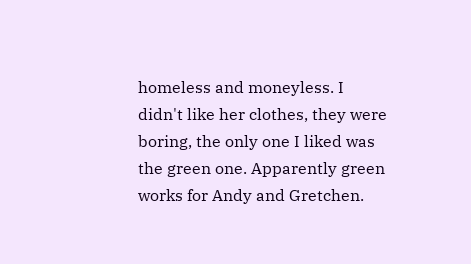homeless and moneyless. I didn't like her clothes, they were boring, the only one I liked was the green one. Apparently green works for Andy and Gretchen.